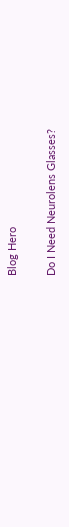Blog Hero

Do I Need Neurolens Glasses?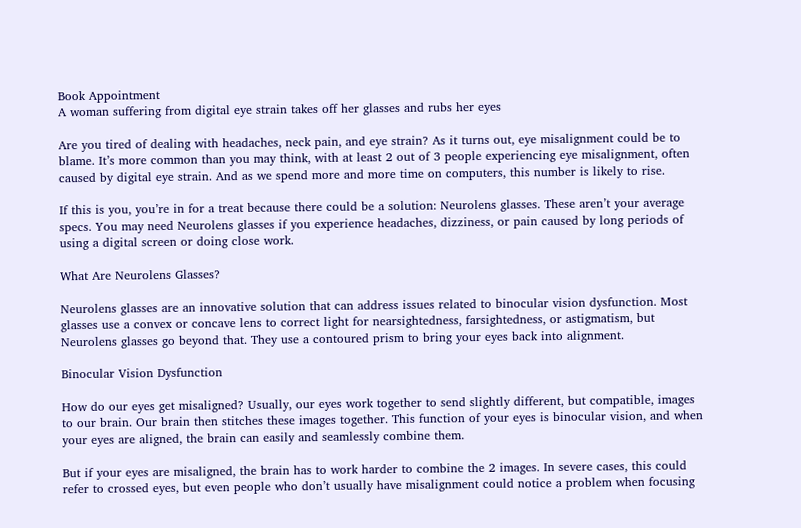Book Appointment
A woman suffering from digital eye strain takes off her glasses and rubs her eyes

Are you tired of dealing with headaches, neck pain, and eye strain? As it turns out, eye misalignment could be to blame. It’s more common than you may think, with at least 2 out of 3 people experiencing eye misalignment, often caused by digital eye strain. And as we spend more and more time on computers, this number is likely to rise.

If this is you, you’re in for a treat because there could be a solution: Neurolens glasses. These aren’t your average specs. You may need Neurolens glasses if you experience headaches, dizziness, or pain caused by long periods of using a digital screen or doing close work.

What Are Neurolens Glasses?

Neurolens glasses are an innovative solution that can address issues related to binocular vision dysfunction. Most glasses use a convex or concave lens to correct light for nearsightedness, farsightedness, or astigmatism, but Neurolens glasses go beyond that. They use a contoured prism to bring your eyes back into alignment.

Binocular Vision Dysfunction

How do our eyes get misaligned? Usually, our eyes work together to send slightly different, but compatible, images to our brain. Our brain then stitches these images together. This function of your eyes is binocular vision, and when your eyes are aligned, the brain can easily and seamlessly combine them.

But if your eyes are misaligned, the brain has to work harder to combine the 2 images. In severe cases, this could refer to crossed eyes, but even people who don’t usually have misalignment could notice a problem when focusing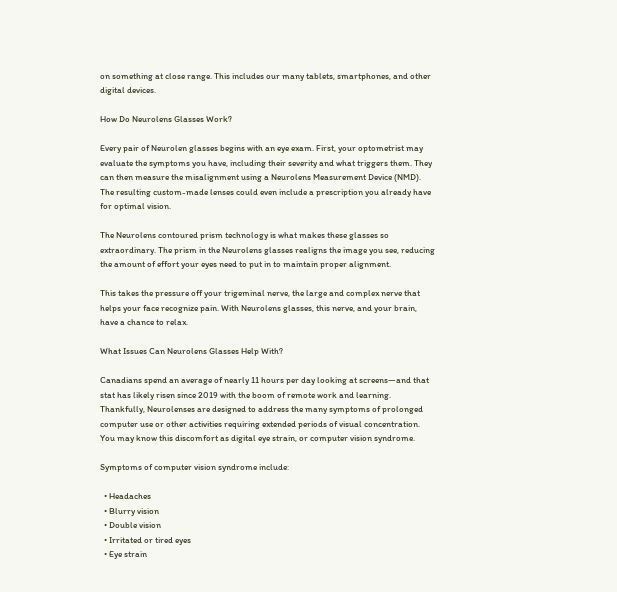on something at close range. This includes our many tablets, smartphones, and other digital devices.

How Do Neurolens Glasses Work?

Every pair of Neurolen glasses begins with an eye exam. First, your optometrist may evaluate the symptoms you have, including their severity and what triggers them. They can then measure the misalignment using a Neurolens Measurement Device (NMD). The resulting custom-made lenses could even include a prescription you already have for optimal vision.

The Neurolens contoured prism technology is what makes these glasses so extraordinary. The prism in the Neurolens glasses realigns the image you see, reducing the amount of effort your eyes need to put in to maintain proper alignment.

This takes the pressure off your trigeminal nerve, the large and complex nerve that helps your face recognize pain. With Neurolens glasses, this nerve, and your brain, have a chance to relax.

What Issues Can Neurolens Glasses Help With?

Canadians spend an average of nearly 11 hours per day looking at screens—and that stat has likely risen since 2019 with the boom of remote work and learning. Thankfully, Neurolenses are designed to address the many symptoms of prolonged computer use or other activities requiring extended periods of visual concentration. You may know this discomfort as digital eye strain, or computer vision syndrome.

Symptoms of computer vision syndrome include:

  • Headaches
  • Blurry vision
  • Double vision
  • Irritated or tired eyes
  • Eye strain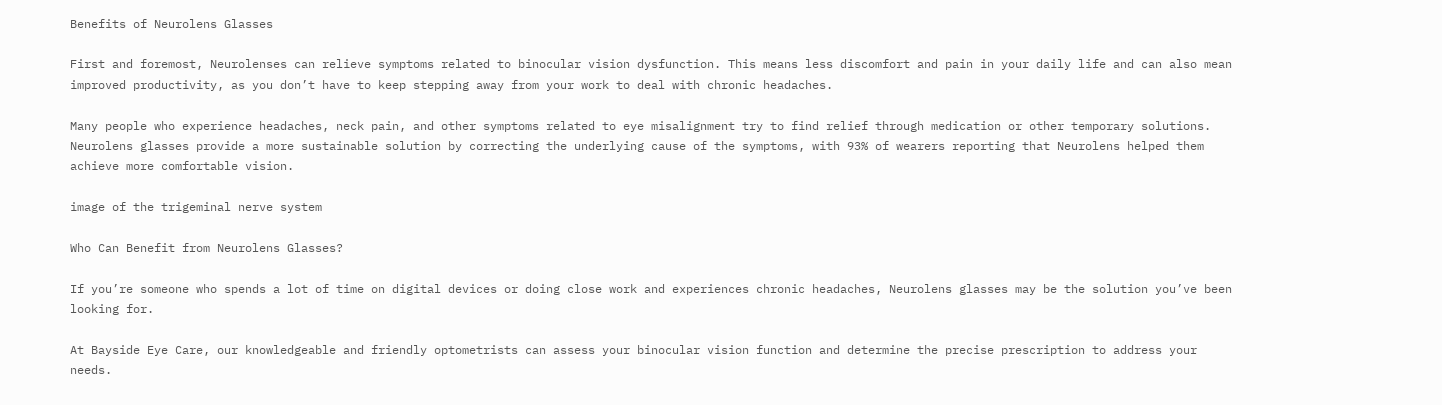Benefits of Neurolens Glasses

First and foremost, Neurolenses can relieve symptoms related to binocular vision dysfunction. This means less discomfort and pain in your daily life and can also mean improved productivity, as you don’t have to keep stepping away from your work to deal with chronic headaches.

Many people who experience headaches, neck pain, and other symptoms related to eye misalignment try to find relief through medication or other temporary solutions. Neurolens glasses provide a more sustainable solution by correcting the underlying cause of the symptoms, with 93% of wearers reporting that Neurolens helped them achieve more comfortable vision.

image of the trigeminal nerve system

Who Can Benefit from Neurolens Glasses?

If you’re someone who spends a lot of time on digital devices or doing close work and experiences chronic headaches, Neurolens glasses may be the solution you’ve been looking for.

At Bayside Eye Care, our knowledgeable and friendly optometrists can assess your binocular vision function and determine the precise prescription to address your needs.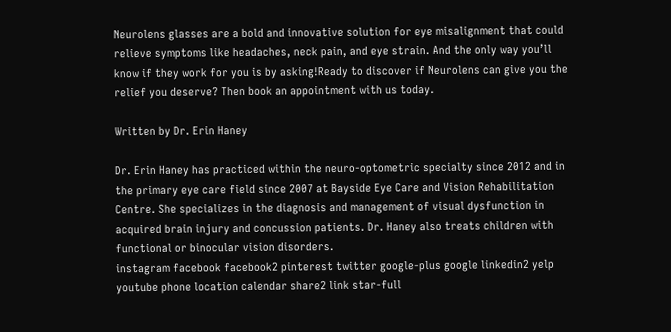Neurolens glasses are a bold and innovative solution for eye misalignment that could relieve symptoms like headaches, neck pain, and eye strain. And the only way you’ll know if they work for you is by asking!Ready to discover if Neurolens can give you the relief you deserve? Then book an appointment with us today.

Written by Dr. Erin Haney

Dr. Erin Haney has practiced within the neuro-optometric specialty since 2012 and in the primary eye care field since 2007 at Bayside Eye Care and Vision Rehabilitation Centre. She specializes in the diagnosis and management of visual dysfunction in acquired brain injury and concussion patients. Dr. Haney also treats children with functional or binocular vision disorders.
instagram facebook facebook2 pinterest twitter google-plus google linkedin2 yelp youtube phone location calendar share2 link star-full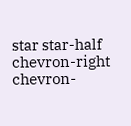star star-half chevron-right chevron-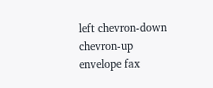left chevron-down chevron-up envelope fax